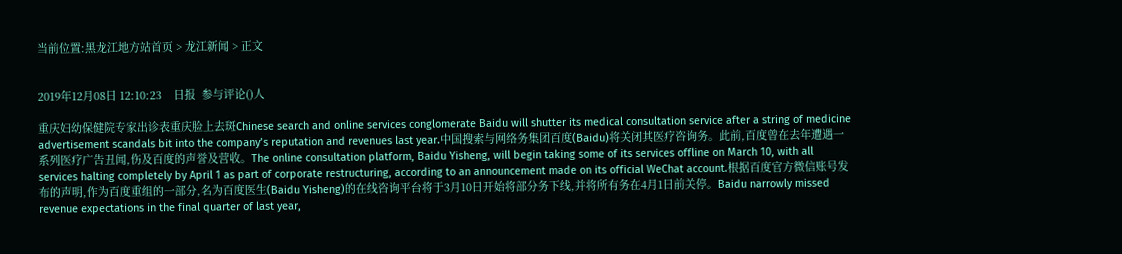当前位置:黑龙江地方站首页 > 龙江新闻 > 正文


2019年12月08日 12:10:23    日报  参与评论()人

重庆妇幼保健院专家出诊表重庆脸上去斑Chinese search and online services conglomerate Baidu will shutter its medical consultation service after a string of medicine advertisement scandals bit into the company’s reputation and revenues last year.中国搜索与网络务集团百度(Baidu)将关闭其医疗咨询务。此前,百度曾在去年遭遇一系列医疗广告丑闻,伤及百度的声誉及营收。The online consultation platform, Baidu Yisheng, will begin taking some of its services offline on March 10, with all services halting completely by April 1 as part of corporate restructuring, according to an announcement made on its official WeChat account.根据百度官方微信账号发布的声明,作为百度重组的一部分,名为百度医生(Baidu Yisheng)的在线咨询平台将于3月10日开始将部分务下线,并将所有务在4月1日前关停。Baidu narrowly missed revenue expectations in the final quarter of last year,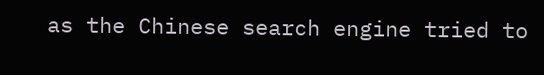as the Chinese search engine tried to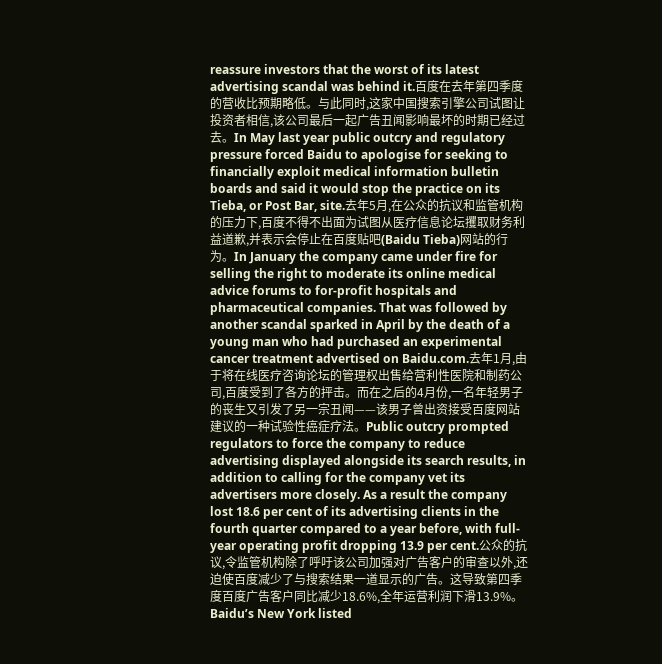reassure investors that the worst of its latest advertising scandal was behind it.百度在去年第四季度的营收比预期略低。与此同时,这家中国搜索引擎公司试图让投资者相信,该公司最后一起广告丑闻影响最坏的时期已经过去。In May last year public outcry and regulatory pressure forced Baidu to apologise for seeking to financially exploit medical information bulletin boards and said it would stop the practice on its Tieba, or Post Bar, site.去年5月,在公众的抗议和监管机构的压力下,百度不得不出面为试图从医疗信息论坛攫取财务利益道歉,并表示会停止在百度贴吧(Baidu Tieba)网站的行为。In January the company came under fire for selling the right to moderate its online medical advice forums to for-profit hospitals and pharmaceutical companies. That was followed by another scandal sparked in April by the death of a young man who had purchased an experimental cancer treatment advertised on Baidu.com.去年1月,由于将在线医疗咨询论坛的管理权出售给营利性医院和制药公司,百度受到了各方的抨击。而在之后的4月份,一名年轻男子的丧生又引发了另一宗丑闻——该男子曾出资接受百度网站建议的一种试验性癌症疗法。Public outcry prompted regulators to force the company to reduce advertising displayed alongside its search results, in addition to calling for the company vet its advertisers more closely. As a result the company lost 18.6 per cent of its advertising clients in the fourth quarter compared to a year before, with full-year operating profit dropping 13.9 per cent.公众的抗议,令监管机构除了呼吁该公司加强对广告客户的审查以外,还迫使百度减少了与搜索结果一道显示的广告。这导致第四季度百度广告客户同比减少18.6%,全年运营利润下滑13.9%。Baidu’s New York listed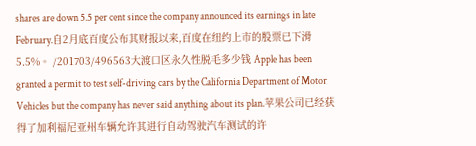shares are down 5.5 per cent since the company announced its earnings in late February.自2月底百度公布其财报以来,百度在纽约上市的股票已下滑5.5%。 /201703/496563大渡口区永久性脱毛多少钱 Apple has been granted a permit to test self-driving cars by the California Department of Motor Vehicles but the company has never said anything about its plan.苹果公司已经获得了加利福尼亚州车辆允许其进行自动驾驶汽车测试的许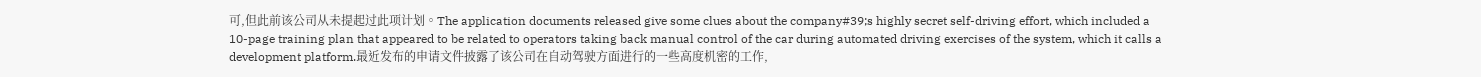可,但此前该公司从未提起过此项计划。The application documents released give some clues about the company#39;s highly secret self-driving effort, which included a 10-page training plan that appeared to be related to operators taking back manual control of the car during automated driving exercises of the system, which it calls a development platform.最近发布的申请文件披露了该公司在自动驾驶方面进行的一些高度机密的工作,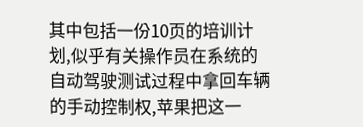其中包括一份10页的培训计划,似乎有关操作员在系统的自动驾驶测试过程中拿回车辆的手动控制权,苹果把这一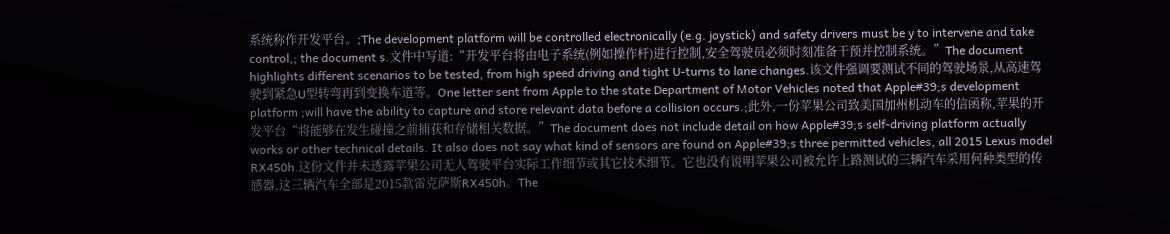系统称作开发平台。;The development platform will be controlled electronically (e.g. joystick) and safety drivers must be y to intervene and take control,; the document s.文件中写道:“开发平台将由电子系统(例如操作杆)进行控制,安全驾驶员必须时刻准备干预并控制系统。”The document highlights different scenarios to be tested, from high speed driving and tight U-turns to lane changes.该文件强调要测试不同的驾驶场景,从高速驾驶到紧急U型转弯再到变换车道等。One letter sent from Apple to the state Department of Motor Vehicles noted that Apple#39;s development platform ;will have the ability to capture and store relevant data before a collision occurs.;此外,一份苹果公司致美国加州机动车的信函称,苹果的开发平台“将能够在发生碰撞之前捕获和存储相关数据。”The document does not include detail on how Apple#39;s self-driving platform actually works or other technical details. It also does not say what kind of sensors are found on Apple#39;s three permitted vehicles, all 2015 Lexus model RX450h.这份文件并未透露苹果公司无人驾驶平台实际工作细节或其它技术细节。它也没有说明苹果公司被允许上路测试的三辆汽车采用何种类型的传感器,这三辆汽车全部是2015款雷克萨斯RX450h。The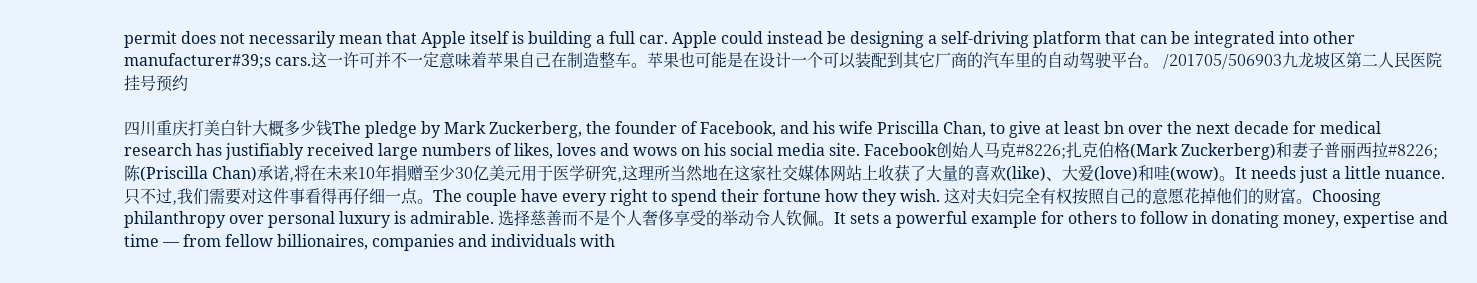permit does not necessarily mean that Apple itself is building a full car. Apple could instead be designing a self-driving platform that can be integrated into other manufacturer#39;s cars.这一许可并不一定意味着苹果自己在制造整车。苹果也可能是在设计一个可以装配到其它厂商的汽车里的自动驾驶平台。 /201705/506903九龙坡区第二人民医院挂号预约

四川重庆打美白针大概多少钱The pledge by Mark Zuckerberg, the founder of Facebook, and his wife Priscilla Chan, to give at least bn over the next decade for medical research has justifiably received large numbers of likes, loves and wows on his social media site. Facebook创始人马克#8226;扎克伯格(Mark Zuckerberg)和妻子普丽西拉#8226;陈(Priscilla Chan)承诺,将在未来10年捐赠至少30亿美元用于医学研究,这理所当然地在这家社交媒体网站上收获了大量的喜欢(like)、大爱(love)和哇(wow)。It needs just a little nuance.只不过,我们需要对这件事看得再仔细一点。The couple have every right to spend their fortune how they wish. 这对夫妇完全有权按照自己的意愿花掉他们的财富。Choosing philanthropy over personal luxury is admirable. 选择慈善而不是个人奢侈享受的举动令人钦佩。It sets a powerful example for others to follow in donating money, expertise and time — from fellow billionaires, companies and individuals with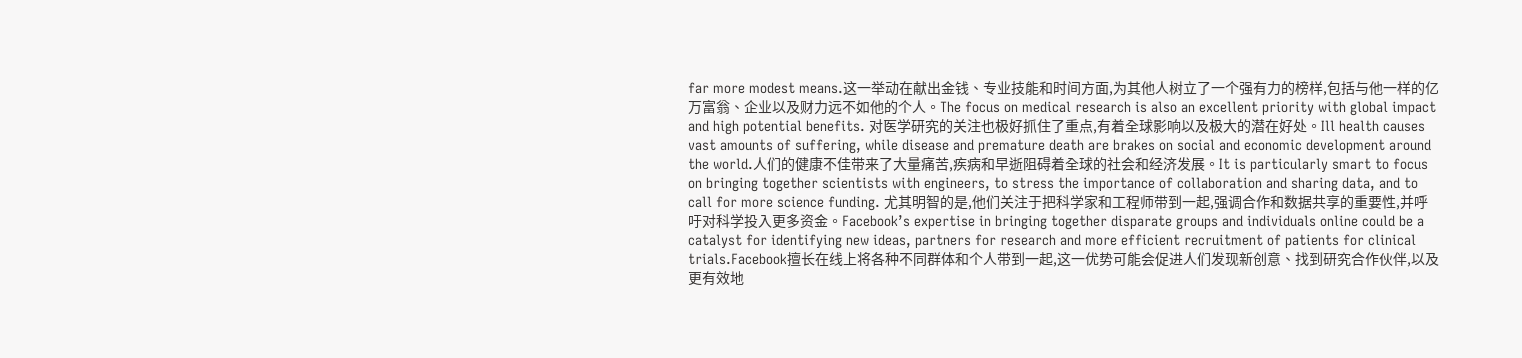far more modest means.这一举动在献出金钱、专业技能和时间方面,为其他人树立了一个强有力的榜样,包括与他一样的亿万富翁、企业以及财力远不如他的个人。The focus on medical research is also an excellent priority with global impact and high potential benefits. 对医学研究的关注也极好抓住了重点,有着全球影响以及极大的潜在好处。Ill health causes vast amounts of suffering, while disease and premature death are brakes on social and economic development around the world.人们的健康不佳带来了大量痛苦,疾病和早逝阻碍着全球的社会和经济发展。It is particularly smart to focus on bringing together scientists with engineers, to stress the importance of collaboration and sharing data, and to call for more science funding. 尤其明智的是,他们关注于把科学家和工程师带到一起,强调合作和数据共享的重要性,并呼吁对科学投入更多资金。Facebook’s expertise in bringing together disparate groups and individuals online could be a catalyst for identifying new ideas, partners for research and more efficient recruitment of patients for clinical trials.Facebook擅长在线上将各种不同群体和个人带到一起,这一优势可能会促进人们发现新创意、找到研究合作伙伴,以及更有效地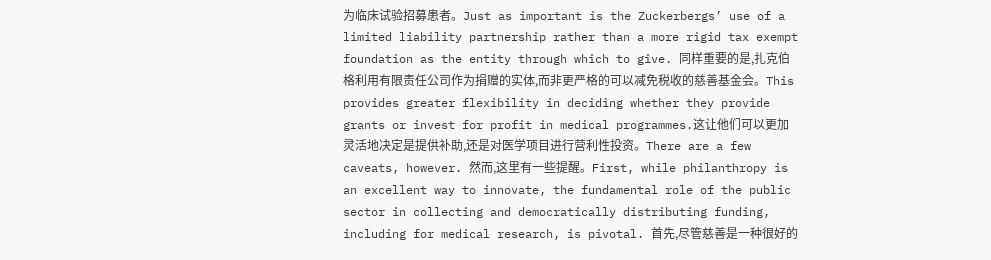为临床试验招募患者。Just as important is the Zuckerbergs’ use of a limited liability partnership rather than a more rigid tax exempt foundation as the entity through which to give. 同样重要的是,扎克伯格利用有限责任公司作为捐赠的实体,而非更严格的可以减免税收的慈善基金会。This provides greater flexibility in deciding whether they provide grants or invest for profit in medical programmes.这让他们可以更加灵活地决定是提供补助,还是对医学项目进行营利性投资。There are a few caveats, however. 然而,这里有一些提醒。First, while philanthropy is an excellent way to innovate, the fundamental role of the public sector in collecting and democratically distributing funding, including for medical research, is pivotal. 首先,尽管慈善是一种很好的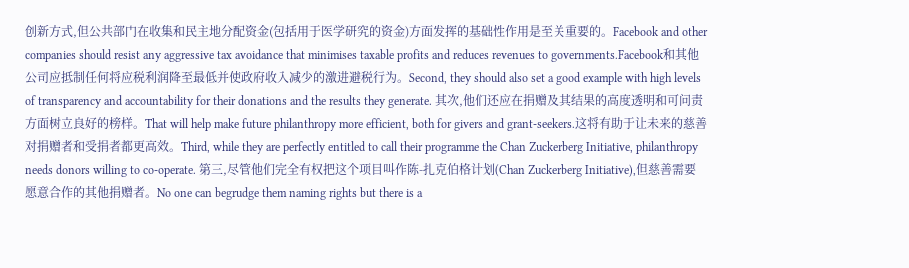创新方式,但公共部门在收集和民主地分配资金(包括用于医学研究的资金)方面发挥的基础性作用是至关重要的。Facebook and other companies should resist any aggressive tax avoidance that minimises taxable profits and reduces revenues to governments.Facebook和其他公司应抵制任何将应税利润降至最低并使政府收入减少的激进避税行为。Second, they should also set a good example with high levels of transparency and accountability for their donations and the results they generate. 其次,他们还应在捐赠及其结果的高度透明和可问责方面树立良好的榜样。That will help make future philanthropy more efficient, both for givers and grant-seekers.这将有助于让未来的慈善对捐赠者和受捐者都更高效。Third, while they are perfectly entitled to call their programme the Chan Zuckerberg Initiative, philanthropy needs donors willing to co-operate. 第三,尽管他们完全有权把这个项目叫作陈-扎克伯格计划(Chan Zuckerberg Initiative),但慈善需要愿意合作的其他捐赠者。No one can begrudge them naming rights but there is a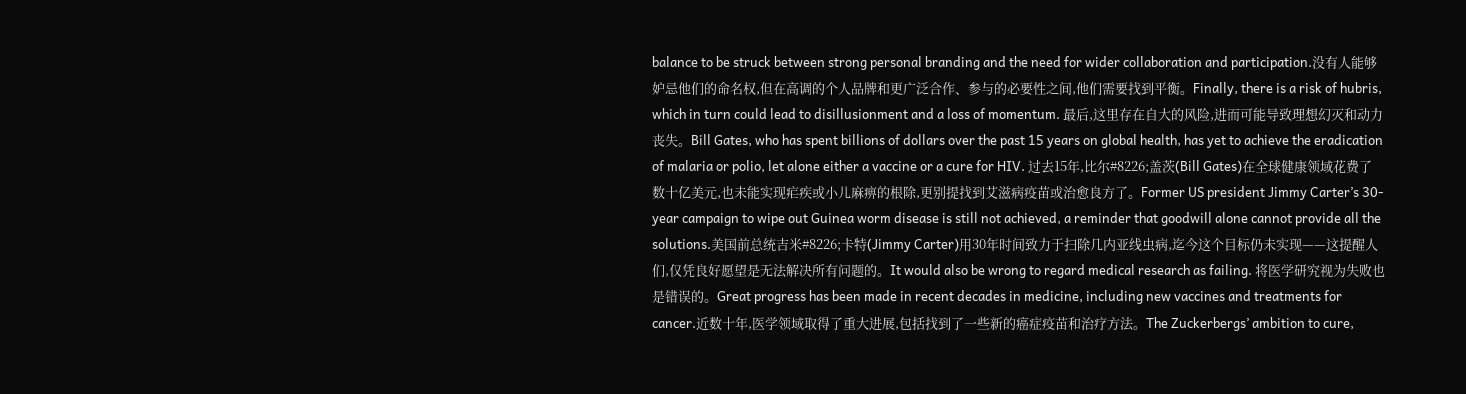balance to be struck between strong personal branding and the need for wider collaboration and participation.没有人能够妒忌他们的命名权,但在高调的个人品牌和更广泛合作、参与的必要性之间,他们需要找到平衡。Finally, there is a risk of hubris, which in turn could lead to disillusionment and a loss of momentum. 最后,这里存在自大的风险,进而可能导致理想幻灭和动力丧失。Bill Gates, who has spent billions of dollars over the past 15 years on global health, has yet to achieve the eradication of malaria or polio, let alone either a vaccine or a cure for HIV. 过去15年,比尔#8226;盖茨(Bill Gates)在全球健康领域花费了数十亿美元,也未能实现疟疾或小儿麻痹的根除,更别提找到艾滋病疫苗或治愈良方了。Former US president Jimmy Carter’s 30-year campaign to wipe out Guinea worm disease is still not achieved, a reminder that goodwill alone cannot provide all the solutions.美国前总统吉米#8226;卡特(Jimmy Carter)用30年时间致力于扫除几内亚线虫病,迄今这个目标仍未实现——这提醒人们,仅凭良好愿望是无法解决所有问题的。It would also be wrong to regard medical research as failing. 将医学研究视为失败也是错误的。Great progress has been made in recent decades in medicine, including new vaccines and treatments for cancer.近数十年,医学领域取得了重大进展,包括找到了一些新的癌症疫苗和治疗方法。The Zuckerbergs’ ambition to cure,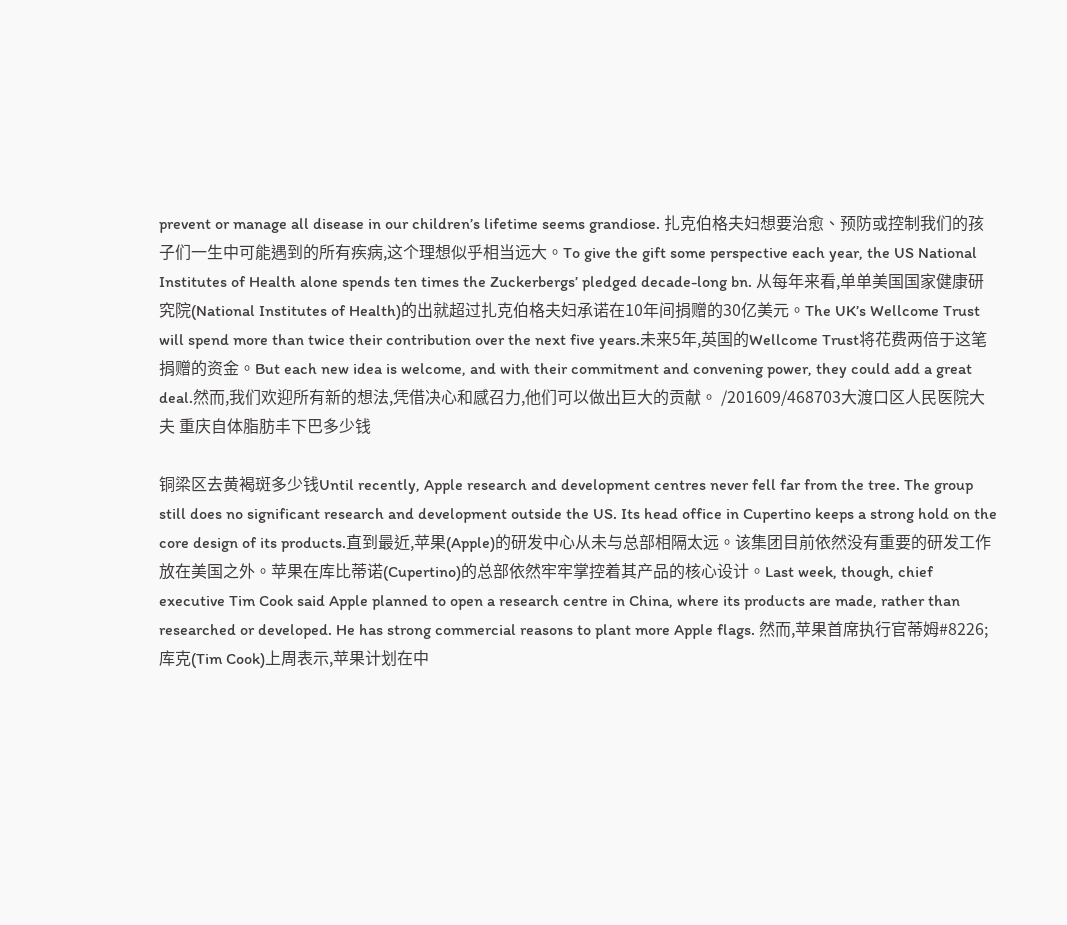prevent or manage all disease in our children’s lifetime seems grandiose. 扎克伯格夫妇想要治愈、预防或控制我们的孩子们一生中可能遇到的所有疾病,这个理想似乎相当远大。To give the gift some perspective each year, the US National Institutes of Health alone spends ten times the Zuckerbergs’ pledged decade-long bn. 从每年来看,单单美国国家健康研究院(National Institutes of Health)的出就超过扎克伯格夫妇承诺在10年间捐赠的30亿美元。The UK’s Wellcome Trust will spend more than twice their contribution over the next five years.未来5年,英国的Wellcome Trust将花费两倍于这笔捐赠的资金。But each new idea is welcome, and with their commitment and convening power, they could add a great deal.然而,我们欢迎所有新的想法,凭借决心和感召力,他们可以做出巨大的贡献。 /201609/468703大渡口区人民医院大夫 重庆自体脂肪丰下巴多少钱

铜梁区去黄褐斑多少钱Until recently, Apple research and development centres never fell far from the tree. The group still does no significant research and development outside the US. Its head office in Cupertino keeps a strong hold on the core design of its products.直到最近,苹果(Apple)的研发中心从未与总部相隔太远。该集团目前依然没有重要的研发工作放在美国之外。苹果在库比蒂诺(Cupertino)的总部依然牢牢掌控着其产品的核心设计。Last week, though, chief executive Tim Cook said Apple planned to open a research centre in China, where its products are made, rather than researched or developed. He has strong commercial reasons to plant more Apple flags. 然而,苹果首席执行官蒂姆#8226;库克(Tim Cook)上周表示,苹果计划在中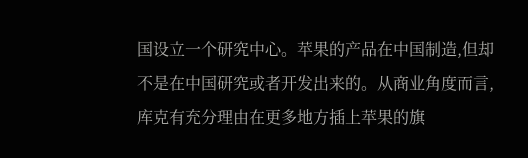国设立一个研究中心。苹果的产品在中国制造,但却不是在中国研究或者开发出来的。从商业角度而言,库克有充分理由在更多地方插上苹果的旗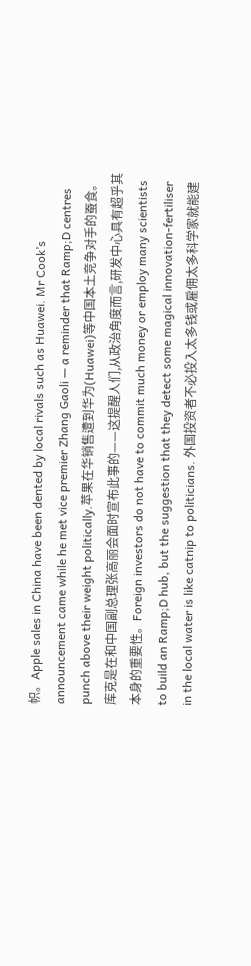帜。Apple sales in China have been dented by local rivals such as Huawei. Mr Cook’s announcement came while he met vice premier Zhang Gaoli — a reminder that Ramp;D centres punch above their weight politically.苹果在华销售遭到华为(Huawei)等中国本土竞争对手的蚕食。库克是在和中国副总理张高丽会面时宣布此事的——这提醒人们,从政治角度而言,研发中心具有超乎其本身的重要性。Foreign investors do not have to commit much money or employ many scientists to build an Ramp;D hub, but the suggestion that they detect some magical innovation-fertiliser in the local water is like catnip to politicians. 外国投资者不必投入太多钱或雇佣太多科学家就能建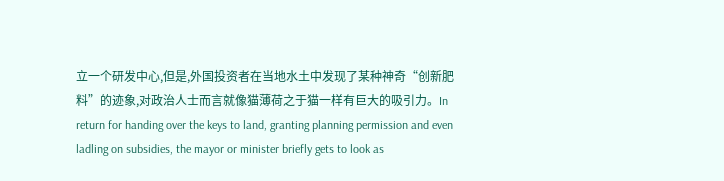立一个研发中心,但是,外国投资者在当地水土中发现了某种神奇“创新肥料”的迹象,对政治人士而言就像猫薄荷之于猫一样有巨大的吸引力。In return for handing over the keys to land, granting planning permission and even ladling on subsidies, the mayor or minister briefly gets to look as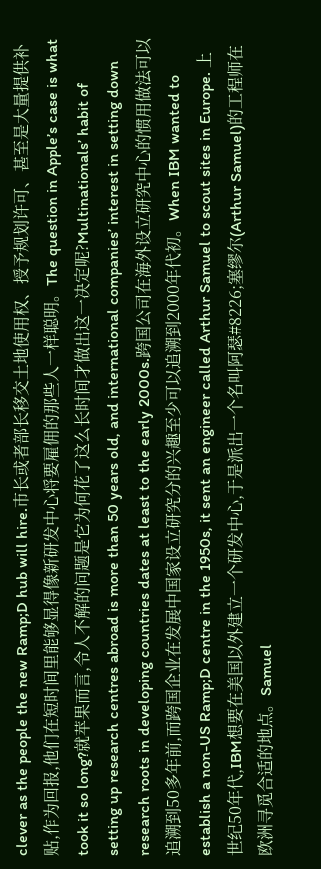clever as the people the new Ramp;D hub will hire.市长或者部长移交土地使用权、授予规划许可、甚至是大量提供补贴,作为回报,他们在短时间里能够显得像新研发中心将要雇佣的那些人一样聪明。The question in Apple’s case is what took it so long?就苹果而言,令人不解的问题是它为何花了这么长时间才做出这一决定呢?Multinationals’ habit of setting up research centres abroad is more than 50 years old, and international companies’ interest in setting down research roots in developing countries dates at least to the early 2000s.跨国公司在海外设立研究中心的惯用做法可以追溯到50多年前,而跨国企业在发展中国家设立研究分的兴趣至少可以追溯到2000年代初。When IBM wanted to establish a non-US Ramp;D centre in the 1950s, it sent an engineer called Arthur Samuel to scout sites in Europe. 上世纪50年代,IBM想要在美国以外建立一个研发中心,于是派出一个名叫阿瑟#8226;塞缪尔(Arthur Samuel)的工程师在欧洲寻觅合适的地点。Samuel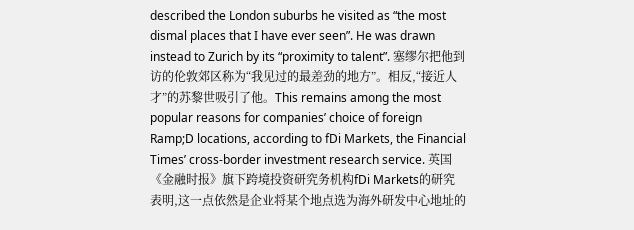described the London suburbs he visited as “the most dismal places that I have ever seen”. He was drawn instead to Zurich by its “proximity to talent”. 塞缪尔把他到访的伦敦郊区称为“我见过的最差劲的地方”。相反,“接近人才”的苏黎世吸引了他。This remains among the most popular reasons for companies’ choice of foreign Ramp;D locations, according to fDi Markets, the Financial Times’ cross-border investment research service. 英国《金融时报》旗下跨境投资研究务机构fDi Markets的研究表明,这一点依然是企业将某个地点选为海外研发中心地址的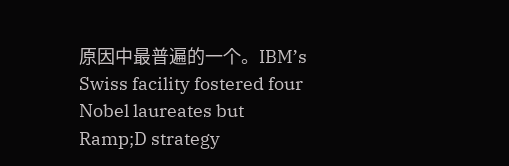原因中最普遍的一个。IBM’s Swiss facility fostered four Nobel laureates but Ramp;D strategy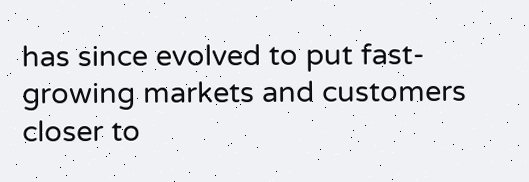has since evolved to put fast-growing markets and customers closer to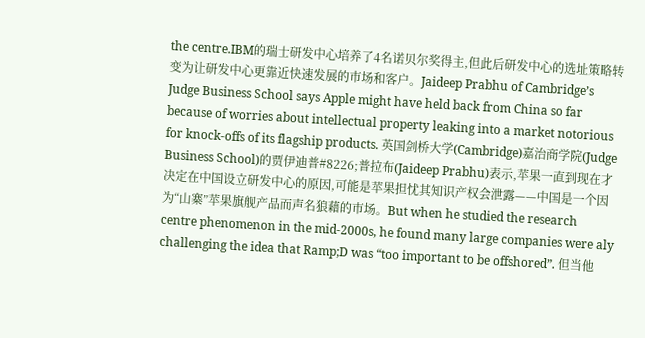the centre.IBM的瑞士研发中心培养了4名诺贝尔奖得主,但此后研发中心的选址策略转变为让研发中心更靠近快速发展的市场和客户。Jaideep Prabhu of Cambridge’s Judge Business School says Apple might have held back from China so far because of worries about intellectual property leaking into a market notorious for knock-offs of its flagship products. 英国剑桥大学(Cambridge)嘉治商学院(Judge Business School)的贾伊迪普#8226;普拉布(Jaideep Prabhu)表示,苹果一直到现在才决定在中国设立研发中心的原因,可能是苹果担忧其知识产权会泄露——中国是一个因为“山寨”苹果旗舰产品而声名狼藉的市场。But when he studied the research centre phenomenon in the mid-2000s, he found many large companies were aly challenging the idea that Ramp;D was “too important to be offshored”. 但当他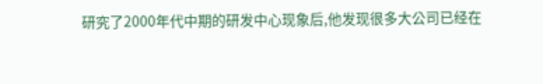研究了2000年代中期的研发中心现象后,他发现很多大公司已经在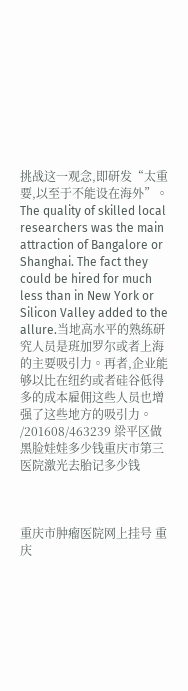挑战这一观念,即研发“太重要,以至于不能设在海外”。The quality of skilled local researchers was the main attraction of Bangalore or Shanghai. The fact they could be hired for much less than in New York or Silicon Valley added to the allure.当地高水平的熟练研究人员是班加罗尔或者上海的主要吸引力。再者,企业能够以比在纽约或者硅谷低得多的成本雇佣这些人员也增强了这些地方的吸引力。 /201608/463239 梁平区做黑脸娃娃多少钱重庆市第三医院激光去胎记多少钱



重庆市肿瘤医院网上挂号 重庆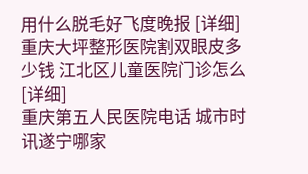用什么脱毛好飞度晚报 [详细]
重庆大坪整形医院割双眼皮多少钱 江北区儿童医院门诊怎么 [详细]
重庆第五人民医院电话 城市时讯遂宁哪家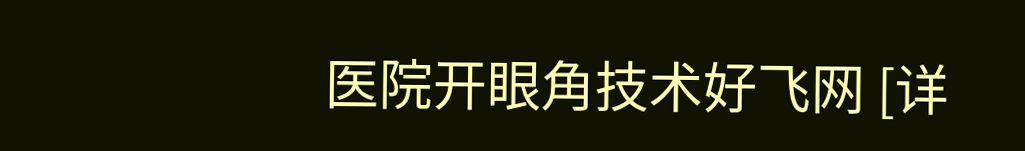医院开眼角技术好飞网 [详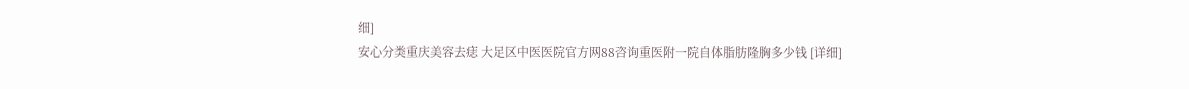细]
安心分类重庆美容去痣 大足区中医医院官方网88咨询重医附一院自体脂肪隆胸多少钱 [详细]